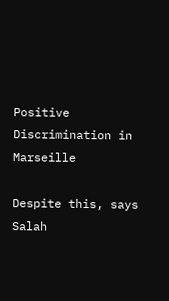Positive Discrimination in Marseille

Despite this, says Salah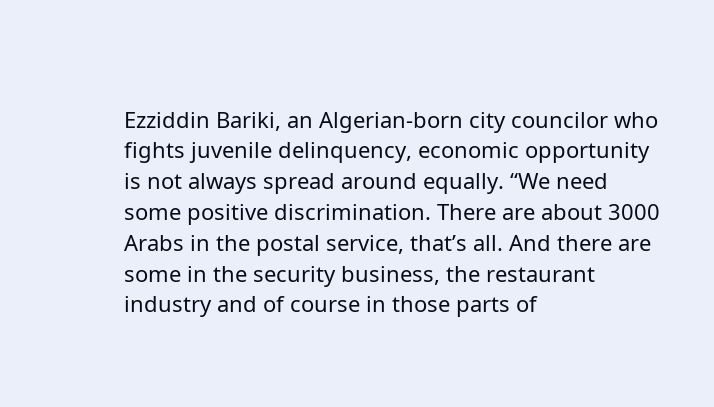Ezziddin Bariki, an Algerian-born city councilor who fights juvenile delinquency, economic opportunity is not always spread around equally. “We need some positive discrimination. There are about 3000 Arabs in the postal service, that’s all. And there are some in the security business, the restaurant industry and of course in those parts of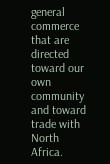general commerce that are directed toward our own community and toward trade with North Africa.